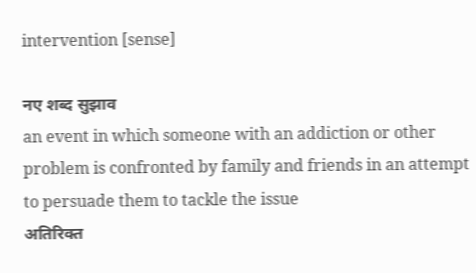intervention [sense]

नए शब्द सुझाव
an event in which someone with an addiction or other problem is confronted by family and friends in an attempt to persuade them to tackle the issue
अतिरिक्त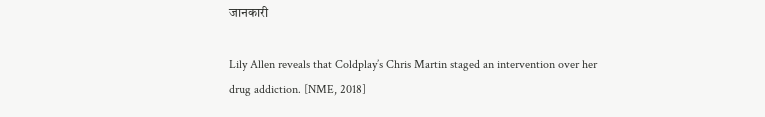जानकारी

Lily Allen reveals that Coldplay’s Chris Martin staged an intervention over her drug addiction. [NME, 2018]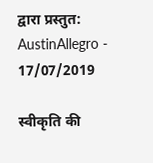द्वारा प्रस्तुत: AustinAllegro - 17/07/2019

स्वीकृति की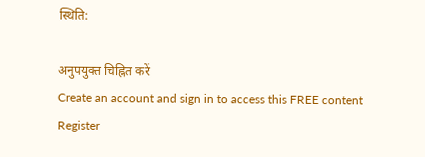स्थिति:

अनुपयुक्त चिह्नित करें
Create an account and sign in to access this FREE content
Register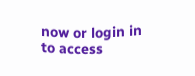now or login in to access